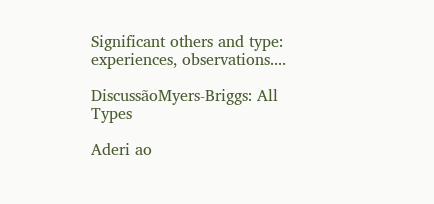Significant others and type: experiences, observations....

DiscussãoMyers-Briggs: All Types

Aderi ao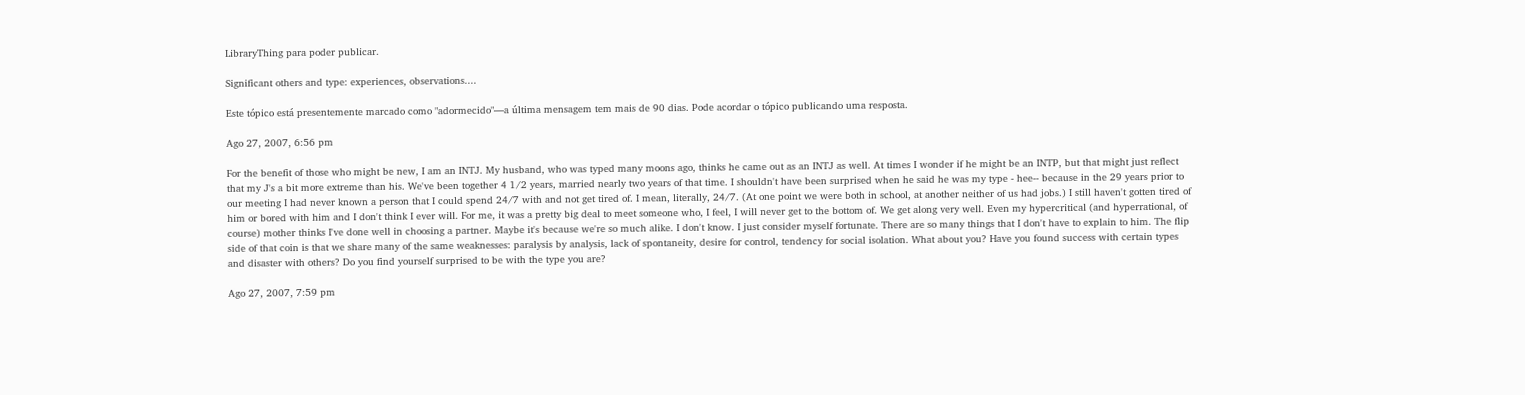LibraryThing para poder publicar.

Significant others and type: experiences, observations....

Este tópico está presentemente marcado como "adormecido"—a última mensagem tem mais de 90 dias. Pode acordar o tópico publicando uma resposta.

Ago 27, 2007, 6:56 pm

For the benefit of those who might be new, I am an INTJ. My husband, who was typed many moons ago, thinks he came out as an INTJ as well. At times I wonder if he might be an INTP, but that might just reflect that my J's a bit more extreme than his. We've been together 4 1/2 years, married nearly two years of that time. I shouldn't have been surprised when he said he was my type - hee-- because in the 29 years prior to our meeting I had never known a person that I could spend 24/7 with and not get tired of. I mean, literally, 24/7. (At one point we were both in school, at another neither of us had jobs.) I still haven't gotten tired of him or bored with him and I don't think I ever will. For me, it was a pretty big deal to meet someone who, I feel, I will never get to the bottom of. We get along very well. Even my hypercritical (and hyperrational, of course) mother thinks I've done well in choosing a partner. Maybe it's because we're so much alike. I don't know. I just consider myself fortunate. There are so many things that I don't have to explain to him. The flip side of that coin is that we share many of the same weaknesses: paralysis by analysis, lack of spontaneity, desire for control, tendency for social isolation. What about you? Have you found success with certain types and disaster with others? Do you find yourself surprised to be with the type you are?

Ago 27, 2007, 7:59 pm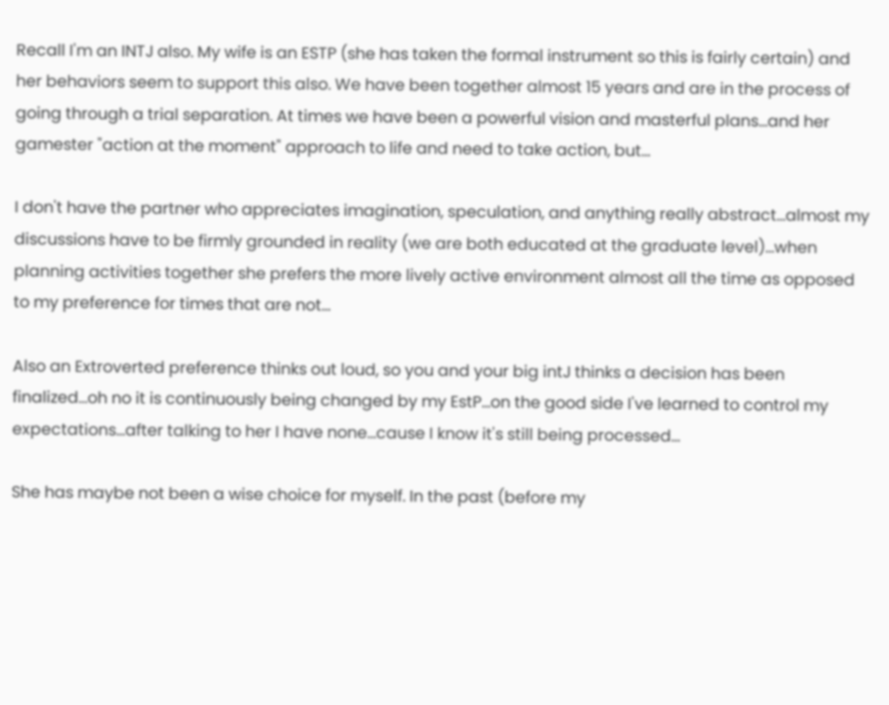Recall I'm an INTJ also. My wife is an ESTP (she has taken the formal instrument so this is fairly certain) and her behaviors seem to support this also. We have been together almost 15 years and are in the process of going through a trial separation. At times we have been a powerful vision and masterful plans...and her gamester "action at the moment" approach to life and need to take action, but...

I don't have the partner who appreciates imagination, speculation, and anything really abstract...almost my discussions have to be firmly grounded in reality (we are both educated at the graduate level)...when planning activities together she prefers the more lively active environment almost all the time as opposed to my preference for times that are not...

Also an Extroverted preference thinks out loud, so you and your big intJ thinks a decision has been finalized...oh no it is continuously being changed by my EstP...on the good side I've learned to control my expectations...after talking to her I have none...cause I know it's still being processed...

She has maybe not been a wise choice for myself. In the past (before my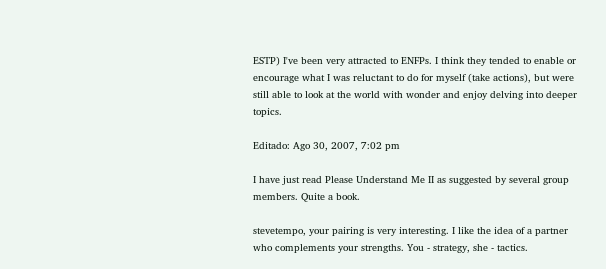ESTP) I've been very attracted to ENFPs. I think they tended to enable or encourage what I was reluctant to do for myself (take actions), but were still able to look at the world with wonder and enjoy delving into deeper topics.

Editado: Ago 30, 2007, 7:02 pm

I have just read Please Understand Me II as suggested by several group members. Quite a book.

stevetempo, your pairing is very interesting. I like the idea of a partner who complements your strengths. You - strategy, she - tactics.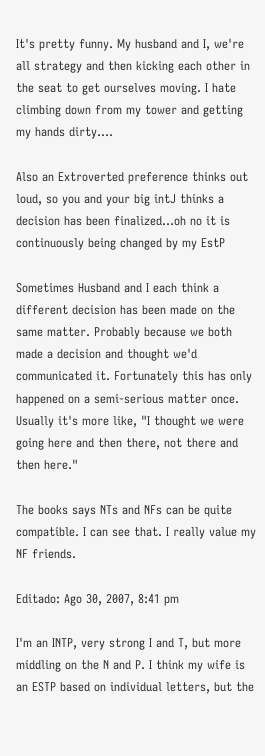It's pretty funny. My husband and I, we're all strategy and then kicking each other in the seat to get ourselves moving. I hate climbing down from my tower and getting my hands dirty....

Also an Extroverted preference thinks out loud, so you and your big intJ thinks a decision has been finalized...oh no it is continuously being changed by my EstP

Sometimes Husband and I each think a different decision has been made on the same matter. Probably because we both made a decision and thought we'd communicated it. Fortunately this has only happened on a semi-serious matter once. Usually it's more like, "I thought we were going here and then there, not there and then here."

The books says NTs and NFs can be quite compatible. I can see that. I really value my NF friends.

Editado: Ago 30, 2007, 8:41 pm

I'm an INTP, very strong I and T, but more middling on the N and P. I think my wife is an ESTP based on individual letters, but the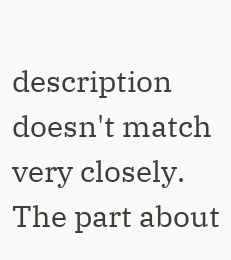description doesn't match very closely. The part about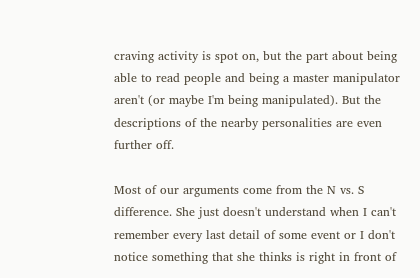craving activity is spot on, but the part about being able to read people and being a master manipulator aren't (or maybe I'm being manipulated). But the descriptions of the nearby personalities are even further off.

Most of our arguments come from the N vs. S difference. She just doesn't understand when I can't remember every last detail of some event or I don't notice something that she thinks is right in front of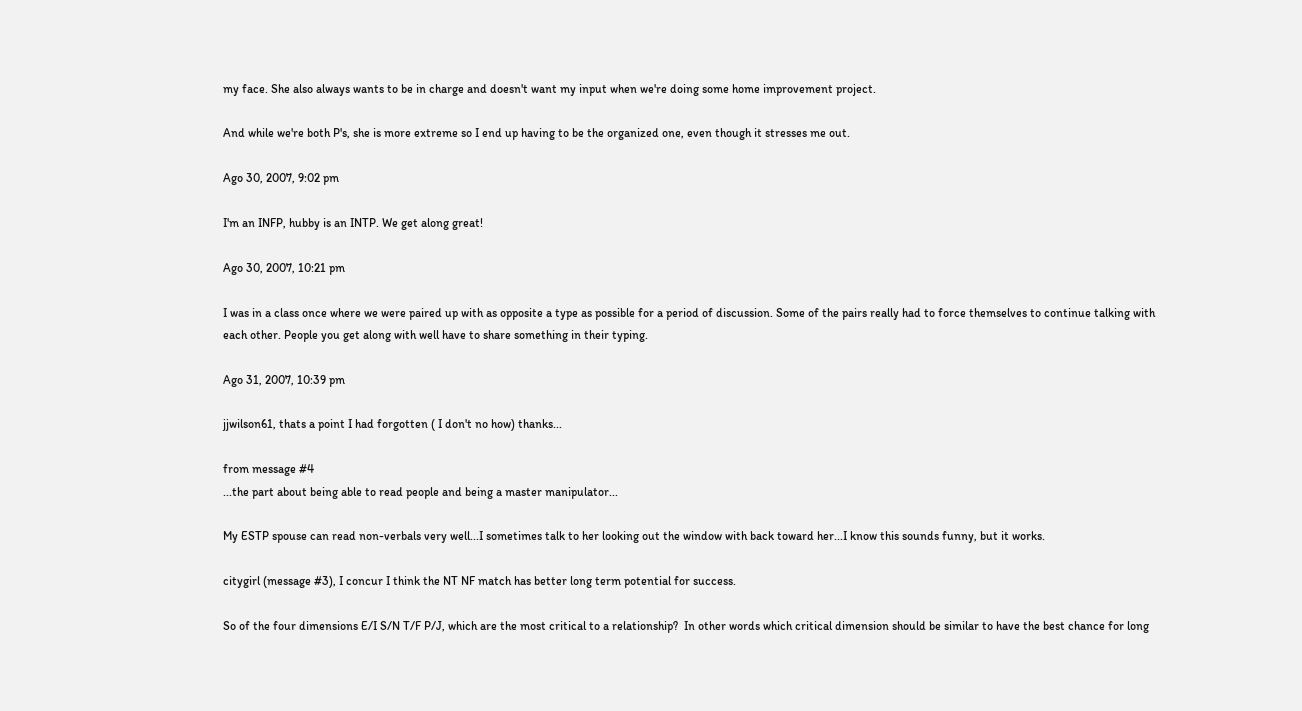my face. She also always wants to be in charge and doesn't want my input when we're doing some home improvement project.

And while we're both P's, she is more extreme so I end up having to be the organized one, even though it stresses me out.

Ago 30, 2007, 9:02 pm

I'm an INFP, hubby is an INTP. We get along great!

Ago 30, 2007, 10:21 pm

I was in a class once where we were paired up with as opposite a type as possible for a period of discussion. Some of the pairs really had to force themselves to continue talking with each other. People you get along with well have to share something in their typing.

Ago 31, 2007, 10:39 pm

jjwilson61, thats a point I had forgotten ( I don't no how) thanks...

from message #4
...the part about being able to read people and being a master manipulator...

My ESTP spouse can read non-verbals very well...I sometimes talk to her looking out the window with back toward her...I know this sounds funny, but it works.

citygirl (message #3), I concur I think the NT NF match has better long term potential for success.

So of the four dimensions E/I S/N T/F P/J, which are the most critical to a relationship?  In other words which critical dimension should be similar to have the best chance for long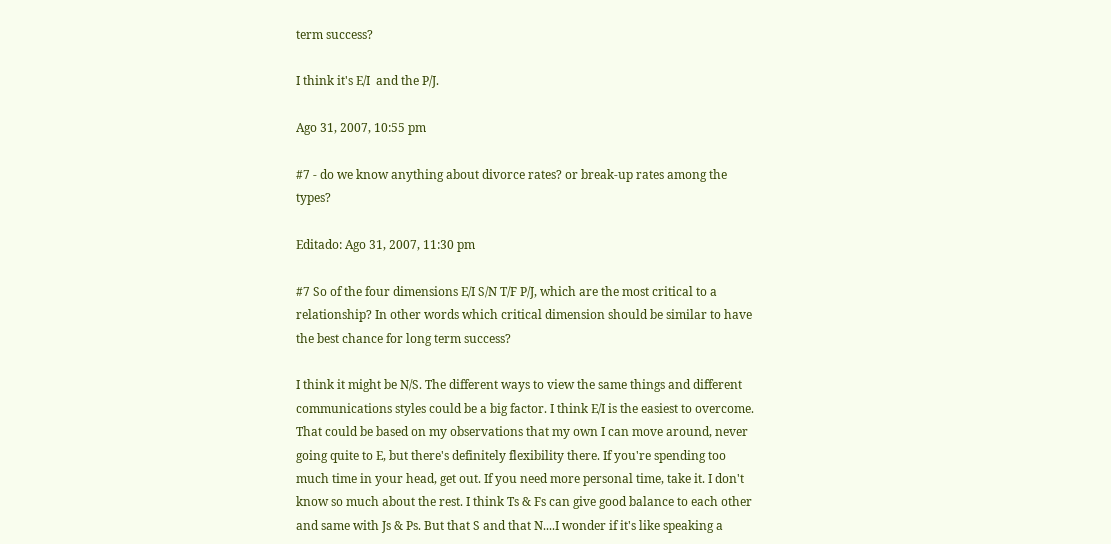term success?

I think it's E/I  and the P/J.

Ago 31, 2007, 10:55 pm

#7 - do we know anything about divorce rates? or break-up rates among the types?

Editado: Ago 31, 2007, 11:30 pm

#7 So of the four dimensions E/I S/N T/F P/J, which are the most critical to a relationship? In other words which critical dimension should be similar to have the best chance for long term success?

I think it might be N/S. The different ways to view the same things and different communications styles could be a big factor. I think E/I is the easiest to overcome. That could be based on my observations that my own I can move around, never going quite to E, but there's definitely flexibility there. If you're spending too much time in your head, get out. If you need more personal time, take it. I don't know so much about the rest. I think Ts & Fs can give good balance to each other and same with Js & Ps. But that S and that N....I wonder if it's like speaking a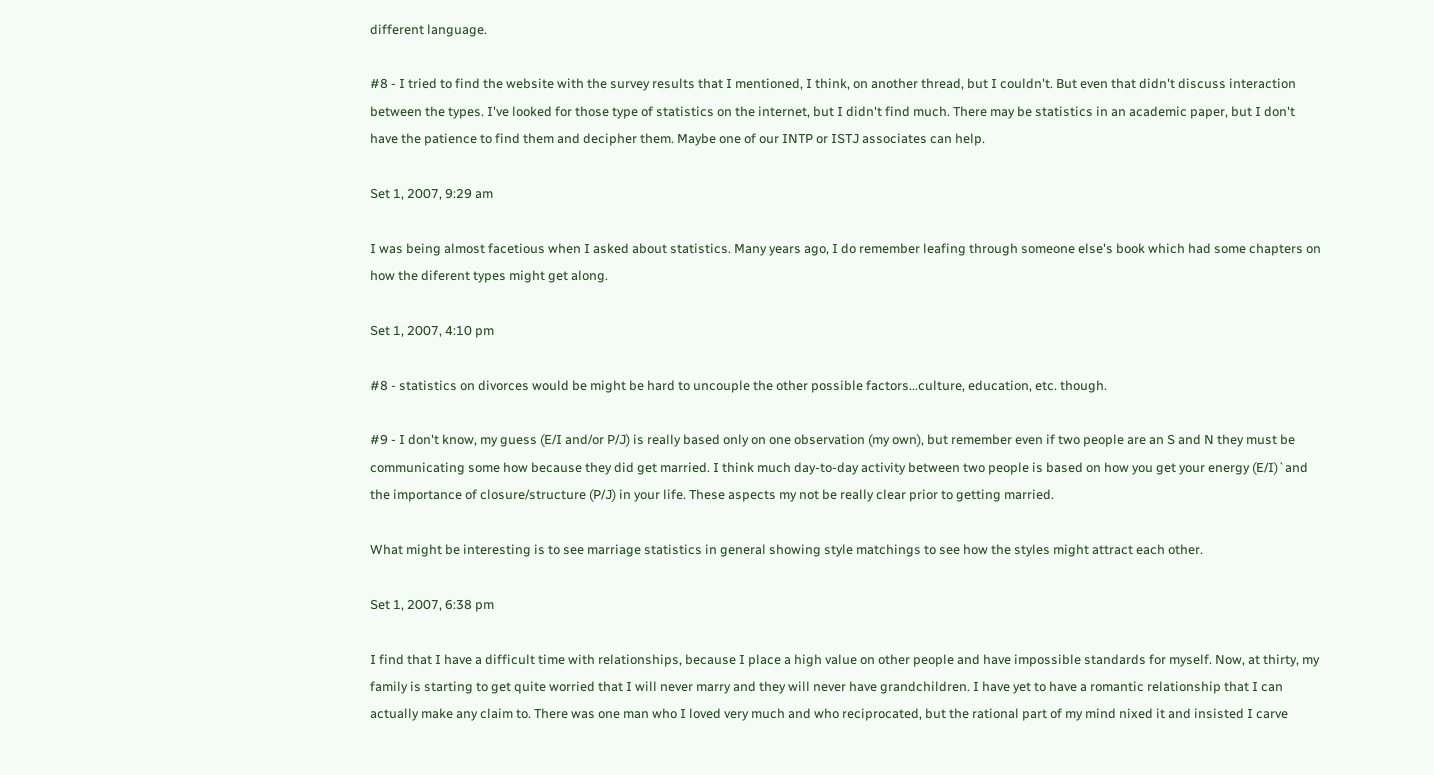different language.

#8 - I tried to find the website with the survey results that I mentioned, I think, on another thread, but I couldn't. But even that didn't discuss interaction between the types. I've looked for those type of statistics on the internet, but I didn't find much. There may be statistics in an academic paper, but I don't have the patience to find them and decipher them. Maybe one of our INTP or ISTJ associates can help.

Set 1, 2007, 9:29 am

I was being almost facetious when I asked about statistics. Many years ago, I do remember leafing through someone else's book which had some chapters on how the diferent types might get along.

Set 1, 2007, 4:10 pm

#8 - statistics on divorces would be might be hard to uncouple the other possible factors...culture, education, etc. though.

#9 - I don't know, my guess (E/I and/or P/J) is really based only on one observation (my own), but remember even if two people are an S and N they must be communicating some how because they did get married. I think much day-to-day activity between two people is based on how you get your energy (E/I)`and the importance of closure/structure (P/J) in your life. These aspects my not be really clear prior to getting married.

What might be interesting is to see marriage statistics in general showing style matchings to see how the styles might attract each other.

Set 1, 2007, 6:38 pm

I find that I have a difficult time with relationships, because I place a high value on other people and have impossible standards for myself. Now, at thirty, my family is starting to get quite worried that I will never marry and they will never have grandchildren. I have yet to have a romantic relationship that I can actually make any claim to. There was one man who I loved very much and who reciprocated, but the rational part of my mind nixed it and insisted I carve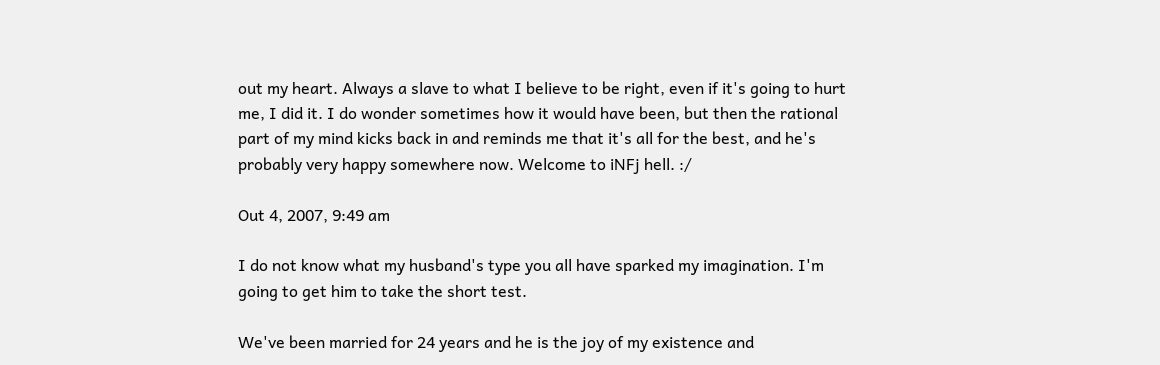out my heart. Always a slave to what I believe to be right, even if it's going to hurt me, I did it. I do wonder sometimes how it would have been, but then the rational part of my mind kicks back in and reminds me that it's all for the best, and he's probably very happy somewhere now. Welcome to iNFj hell. :/

Out 4, 2007, 9:49 am

I do not know what my husband's type you all have sparked my imagination. I'm going to get him to take the short test.

We've been married for 24 years and he is the joy of my existence and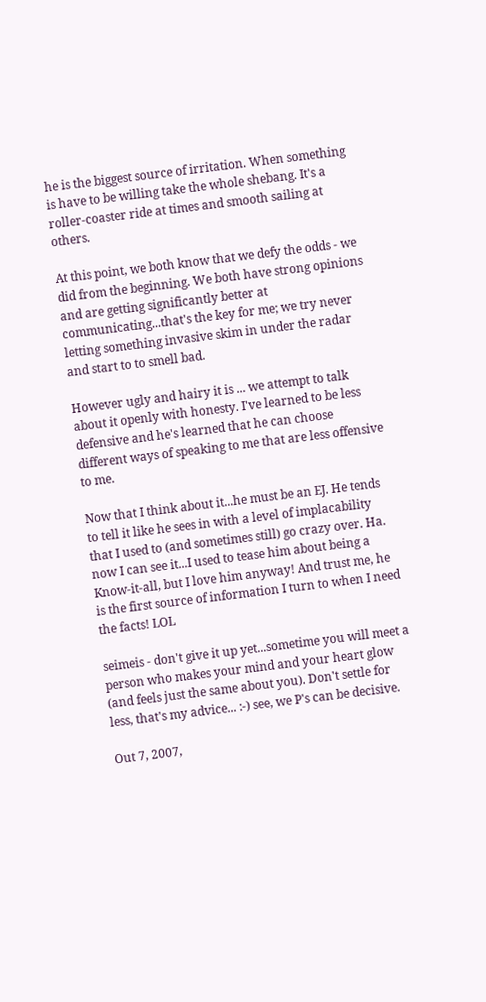he is the biggest source of irritation. When something is have to be willing take the whole shebang. It's a roller-coaster ride at times and smooth sailing at others.

At this point, we both know that we defy the odds - we did from the beginning. We both have strong opinions and are getting significantly better at communicating...that's the key for me; we try never letting something invasive skim in under the radar and start to to smell bad.

However ugly and hairy it is ... we attempt to talk about it openly with honesty. I've learned to be less defensive and he's learned that he can choose different ways of speaking to me that are less offensive to me.

Now that I think about it...he must be an EJ. He tends to tell it like he sees in with a level of implacability that I used to (and sometimes still) go crazy over. Ha. now I can see it...I used to tease him about being a Know-it-all, but I love him anyway! And trust me, he is the first source of information I turn to when I need the facts! LOL

seimeis - don't give it up yet...sometime you will meet a person who makes your mind and your heart glow (and feels just the same about you). Don't settle for less, that's my advice... :-) see, we P's can be decisive.

Out 7, 2007,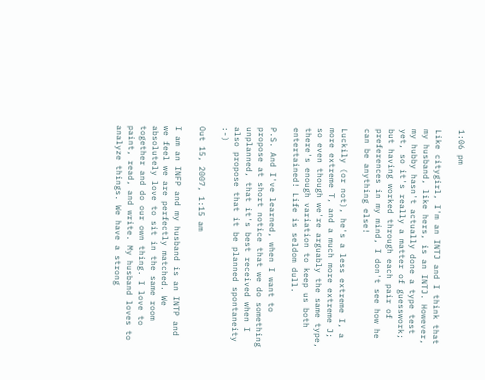1:06 pm

Like citygirl, I'm an INTJ and I think that my husband, like hers, is an INTJ. However, my hubby hasn't actually done a type test yet, so it's really a matter of guesswork; but having worked through each pair of preferences in my mind, I don't see how he can be anything else!

Luckily (or not), he's a less extreme I, a more extreme T, and a much more extreme J; so even though we're arguably the same type, there's enough variation to keep us both entertained! Life is seldom dull.

P.S. And I've learned, when I want to propose at short notice that we do something unplanned, that it's best received when I also propose that it be planned spontaneity :-)

Out 15, 2007, 1:15 am

I am an INFP and my husband is an INTP and we feel we are perfectly matched. We absolutely love to sit in the same room together and do our own thing. I love to paint, read, and write. My husband loves to analyze things. We have a strong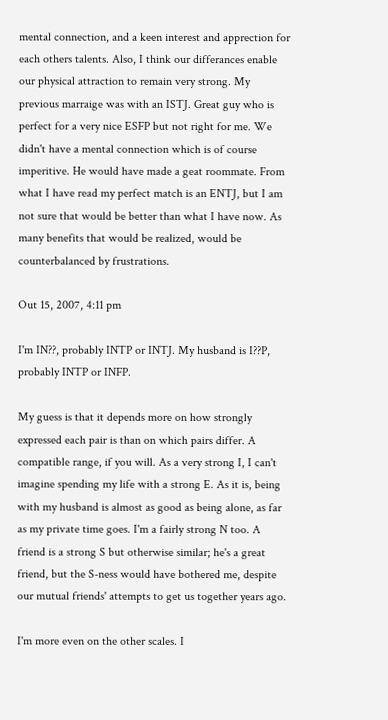mental connection, and a keen interest and apprection for each others talents. Also, I think our differances enable our physical attraction to remain very strong. My previous marraige was with an ISTJ. Great guy who is perfect for a very nice ESFP but not right for me. We didn't have a mental connection which is of course imperitive. He would have made a geat roommate. From what I have read my perfect match is an ENTJ, but I am not sure that would be better than what I have now. As many benefits that would be realized, would be counterbalanced by frustrations.

Out 15, 2007, 4:11 pm

I'm IN??, probably INTP or INTJ. My husband is I??P, probably INTP or INFP.

My guess is that it depends more on how strongly expressed each pair is than on which pairs differ. A compatible range, if you will. As a very strong I, I can't imagine spending my life with a strong E. As it is, being with my husband is almost as good as being alone, as far as my private time goes. I'm a fairly strong N too. A friend is a strong S but otherwise similar; he's a great friend, but the S-ness would have bothered me, despite our mutual friends' attempts to get us together years ago.

I'm more even on the other scales. I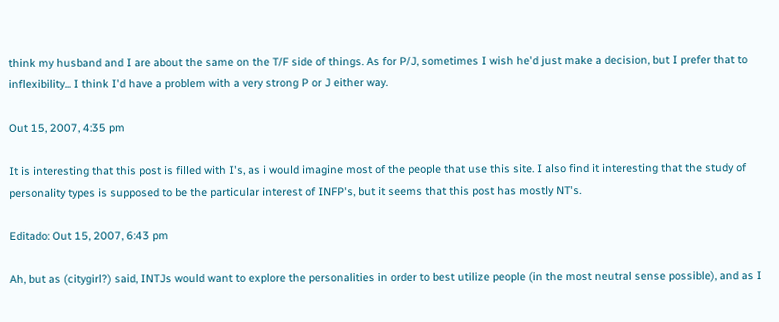think my husband and I are about the same on the T/F side of things. As for P/J, sometimes I wish he'd just make a decision, but I prefer that to inflexibility... I think I'd have a problem with a very strong P or J either way.

Out 15, 2007, 4:35 pm

It is interesting that this post is filled with I's, as i would imagine most of the people that use this site. I also find it interesting that the study of personality types is supposed to be the particular interest of INFP's, but it seems that this post has mostly NT's.

Editado: Out 15, 2007, 6:43 pm

Ah, but as (citygirl?) said, INTJs would want to explore the personalities in order to best utilize people (in the most neutral sense possible), and as I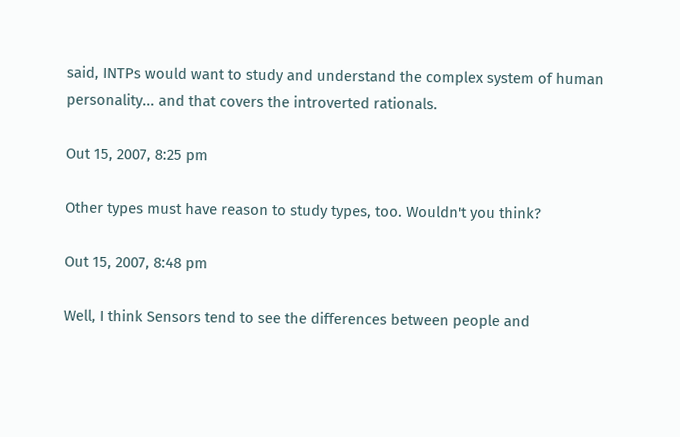said, INTPs would want to study and understand the complex system of human personality... and that covers the introverted rationals.

Out 15, 2007, 8:25 pm

Other types must have reason to study types, too. Wouldn't you think?

Out 15, 2007, 8:48 pm

Well, I think Sensors tend to see the differences between people and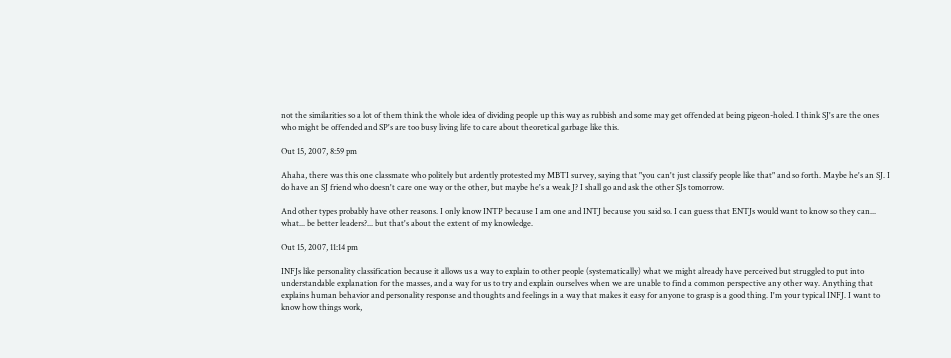not the similarities so a lot of them think the whole idea of dividing people up this way as rubbish and some may get offended at being pigeon-holed. I think SJ's are the ones who might be offended and SP's are too busy living life to care about theoretical garbage like this.

Out 15, 2007, 8:59 pm

Ahaha, there was this one classmate who politely but ardently protested my MBTI survey, saying that "you can't just classify people like that" and so forth. Maybe he's an SJ. I do have an SJ friend who doesn't care one way or the other, but maybe he's a weak J? I shall go and ask the other SJs tomorrow.

And other types probably have other reasons. I only know INTP because I am one and INTJ because you said so. I can guess that ENTJs would want to know so they can... what... be better leaders?... but that's about the extent of my knowledge.

Out 15, 2007, 11:14 pm

INFJs like personality classification because it allows us a way to explain to other people (systematically) what we might already have perceived but struggled to put into understandable explanation for the masses, and a way for us to try and explain ourselves when we are unable to find a common perspective any other way. Anything that explains human behavior and personality response and thoughts and feelings in a way that makes it easy for anyone to grasp is a good thing. I'm your typical INFJ. I want to know how things work,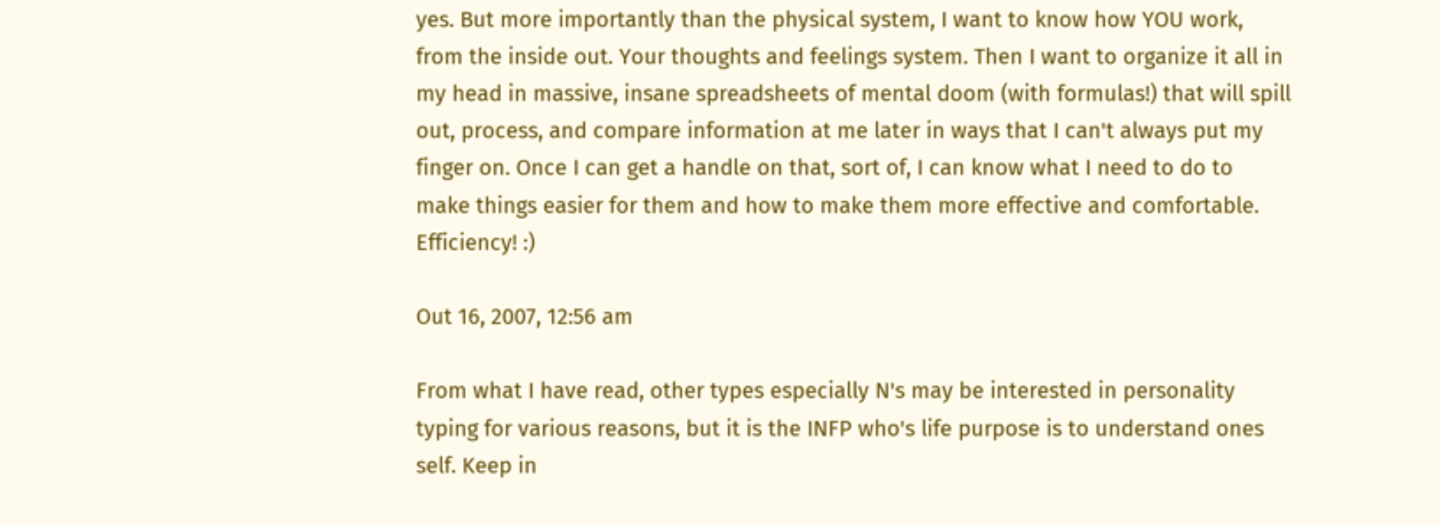yes. But more importantly than the physical system, I want to know how YOU work, from the inside out. Your thoughts and feelings system. Then I want to organize it all in my head in massive, insane spreadsheets of mental doom (with formulas!) that will spill out, process, and compare information at me later in ways that I can't always put my finger on. Once I can get a handle on that, sort of, I can know what I need to do to make things easier for them and how to make them more effective and comfortable. Efficiency! :)

Out 16, 2007, 12:56 am

From what I have read, other types especially N's may be interested in personality typing for various reasons, but it is the INFP who's life purpose is to understand ones self. Keep in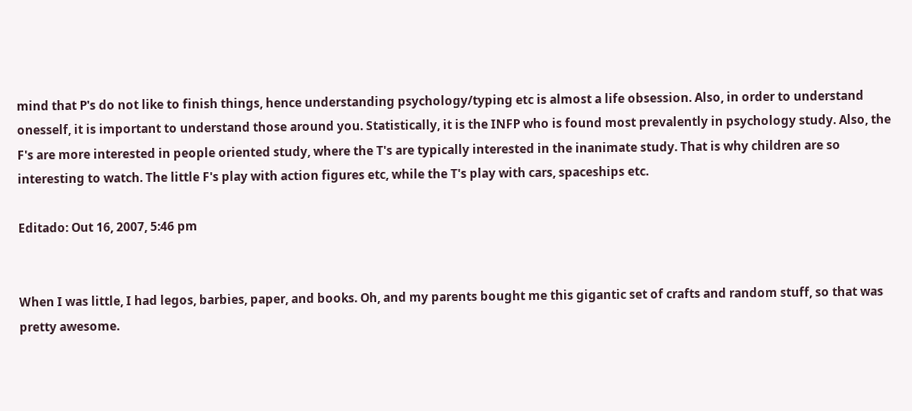mind that P's do not like to finish things, hence understanding psychology/typing etc is almost a life obsession. Also, in order to understand onesself, it is important to understand those around you. Statistically, it is the INFP who is found most prevalently in psychology study. Also, the F's are more interested in people oriented study, where the T's are typically interested in the inanimate study. That is why children are so interesting to watch. The little F's play with action figures etc, while the T's play with cars, spaceships etc.

Editado: Out 16, 2007, 5:46 pm


When I was little, I had legos, barbies, paper, and books. Oh, and my parents bought me this gigantic set of crafts and random stuff, so that was pretty awesome.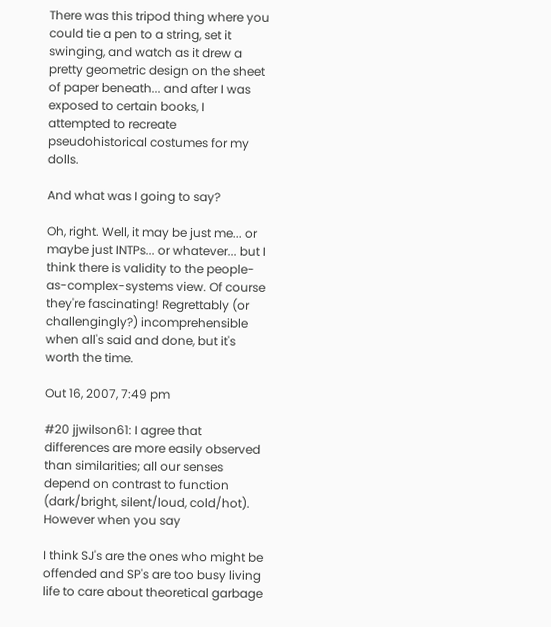There was this tripod thing where you could tie a pen to a string, set it swinging, and watch as it drew a pretty geometric design on the sheet of paper beneath... and after I was exposed to certain books, I attempted to recreate pseudohistorical costumes for my dolls.

And what was I going to say?

Oh, right. Well, it may be just me... or maybe just INTPs... or whatever... but I think there is validity to the people-as-complex-systems view. Of course they're fascinating! Regrettably (or challengingly?) incomprehensible when all's said and done, but it's worth the time.

Out 16, 2007, 7:49 pm

#20 jjwilson61: I agree that differences are more easily observed than similarities; all our senses depend on contrast to function (dark/bright, silent/loud, cold/hot). However when you say

I think SJ's are the ones who might be offended and SP's are too busy living life to care about theoretical garbage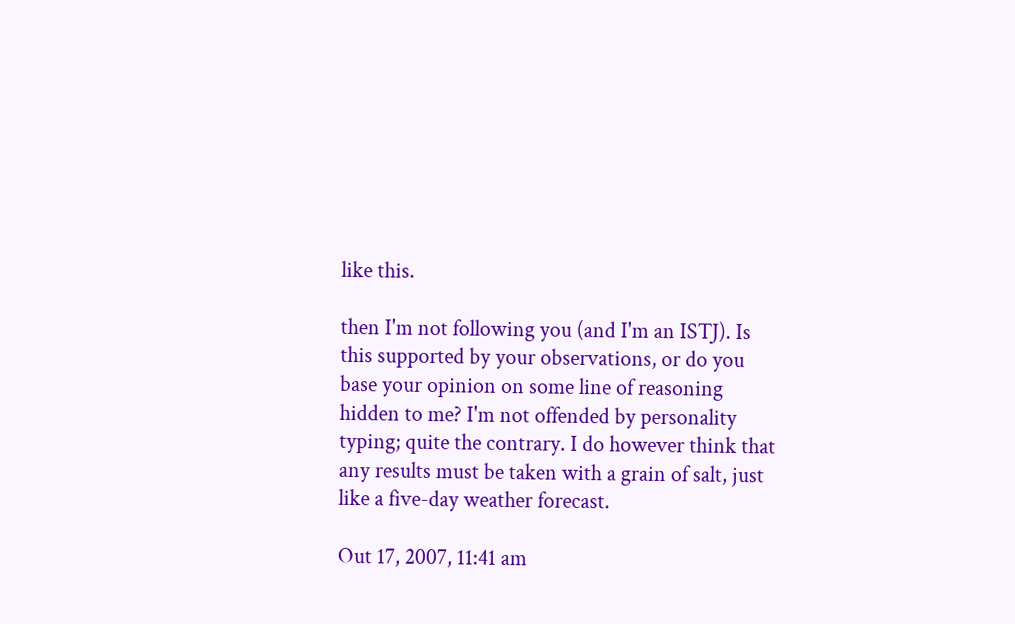like this.

then I'm not following you (and I'm an ISTJ). Is this supported by your observations, or do you base your opinion on some line of reasoning hidden to me? I'm not offended by personality typing; quite the contrary. I do however think that any results must be taken with a grain of salt, just like a five-day weather forecast.

Out 17, 2007, 11:41 am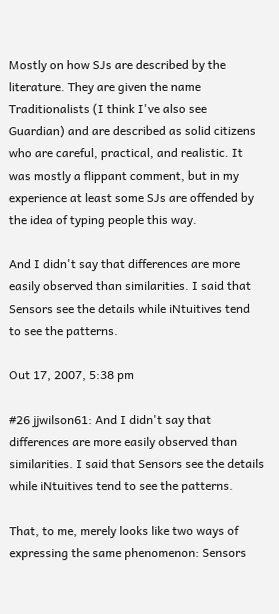Mostly on how SJs are described by the literature. They are given the name Traditionalists (I think I've also see Guardian) and are described as solid citizens who are careful, practical, and realistic. It was mostly a flippant comment, but in my experience at least some SJs are offended by the idea of typing people this way.

And I didn't say that differences are more easily observed than similarities. I said that Sensors see the details while iNtuitives tend to see the patterns.

Out 17, 2007, 5:38 pm

#26 jjwilson61: And I didn't say that differences are more easily observed than similarities. I said that Sensors see the details while iNtuitives tend to see the patterns.

That, to me, merely looks like two ways of expressing the same phenomenon: Sensors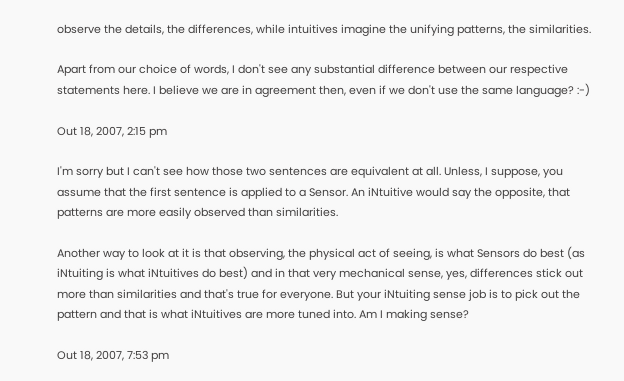observe the details, the differences, while intuitives imagine the unifying patterns, the similarities.

Apart from our choice of words, I don't see any substantial difference between our respective statements here. I believe we are in agreement then, even if we don't use the same language? :-)

Out 18, 2007, 2:15 pm

I'm sorry but I can't see how those two sentences are equivalent at all. Unless, I suppose, you assume that the first sentence is applied to a Sensor. An iNtuitive would say the opposite, that patterns are more easily observed than similarities.

Another way to look at it is that observing, the physical act of seeing, is what Sensors do best (as iNtuiting is what iNtuitives do best) and in that very mechanical sense, yes, differences stick out more than similarities and that's true for everyone. But your iNtuiting sense job is to pick out the pattern and that is what iNtuitives are more tuned into. Am I making sense?

Out 18, 2007, 7:53 pm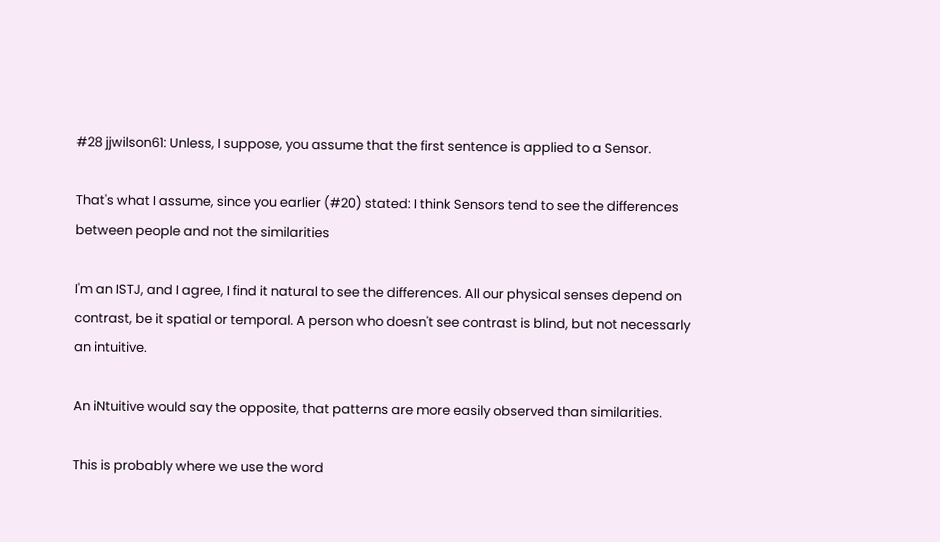#28 jjwilson61: Unless, I suppose, you assume that the first sentence is applied to a Sensor.

That's what I assume, since you earlier (#20) stated: I think Sensors tend to see the differences between people and not the similarities

I'm an ISTJ, and I agree, I find it natural to see the differences. All our physical senses depend on contrast, be it spatial or temporal. A person who doesn't see contrast is blind, but not necessarly an intuitive.

An iNtuitive would say the opposite, that patterns are more easily observed than similarities.

This is probably where we use the word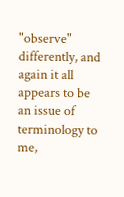"observe" differently, and again it all appears to be an issue of terminology to me,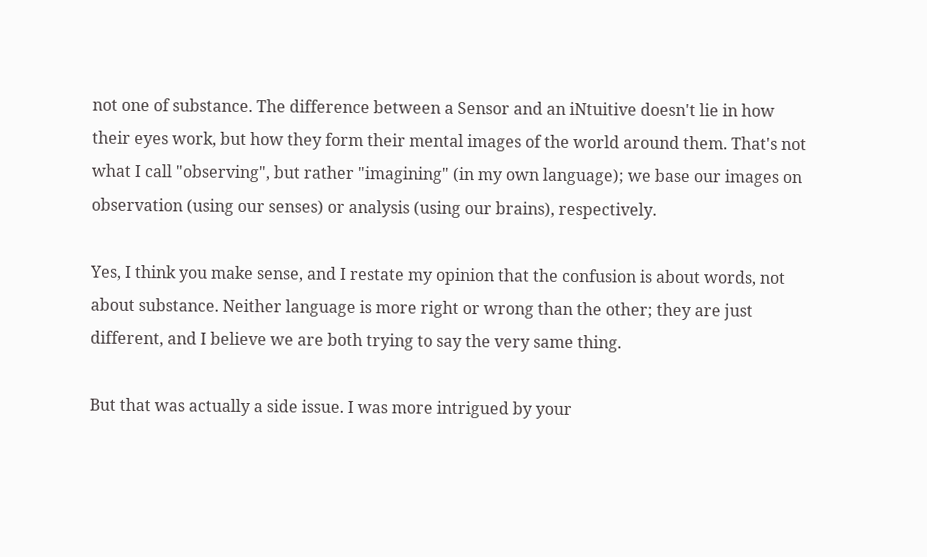not one of substance. The difference between a Sensor and an iNtuitive doesn't lie in how their eyes work, but how they form their mental images of the world around them. That's not what I call "observing", but rather "imagining" (in my own language); we base our images on observation (using our senses) or analysis (using our brains), respectively.

Yes, I think you make sense, and I restate my opinion that the confusion is about words, not about substance. Neither language is more right or wrong than the other; they are just different, and I believe we are both trying to say the very same thing.

But that was actually a side issue. I was more intrigued by your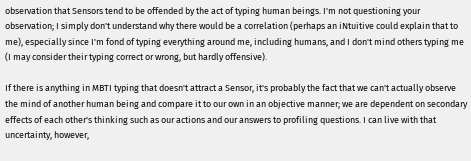observation that Sensors tend to be offended by the act of typing human beings. I'm not questioning your observation; I simply don't understand why there would be a correlation (perhaps an iNtuitive could explain that to me), especially since I'm fond of typing everything around me, including humans, and I don't mind others typing me (I may consider their typing correct or wrong, but hardly offensive).

If there is anything in MBTI typing that doesn't attract a Sensor, it's probably the fact that we can't actually observe the mind of another human being and compare it to our own in an objective manner; we are dependent on secondary effects of each other's thinking such as our actions and our answers to profiling questions. I can live with that uncertainty, however,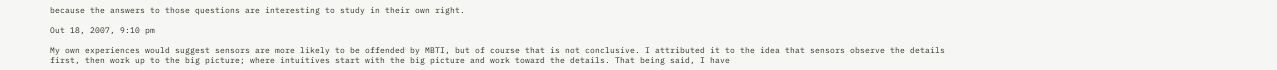because the answers to those questions are interesting to study in their own right.

Out 18, 2007, 9:10 pm

My own experiences would suggest sensors are more likely to be offended by MBTI, but of course that is not conclusive. I attributed it to the idea that sensors observe the details first, then work up to the big picture; where intuitives start with the big picture and work toward the details. That being said, I have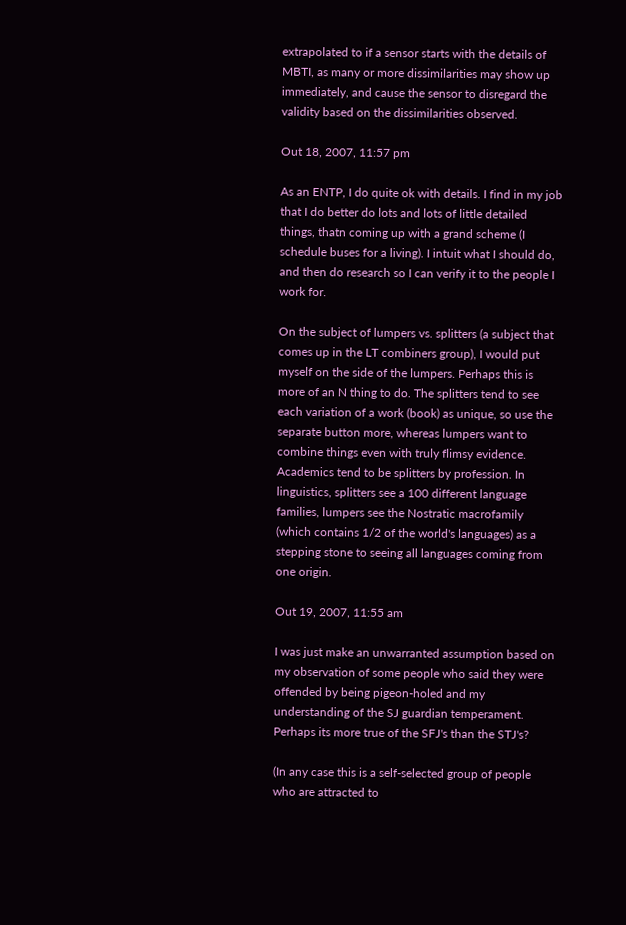extrapolated to if a sensor starts with the details of MBTI, as many or more dissimilarities may show up immediately, and cause the sensor to disregard the validity based on the dissimilarities observed.

Out 18, 2007, 11:57 pm

As an ENTP, I do quite ok with details. I find in my job that I do better do lots and lots of little detailed things, thatn coming up with a grand scheme (I schedule buses for a living). I intuit what I should do, and then do research so I can verify it to the people I work for.

On the subject of lumpers vs. splitters (a subject that comes up in the LT combiners group), I would put myself on the side of the lumpers. Perhaps this is more of an N thing to do. The splitters tend to see each variation of a work (book) as unique, so use the separate button more, whereas lumpers want to combine things even with truly flimsy evidence. Academics tend to be splitters by profession. In linguistics, splitters see a 100 different language families, lumpers see the Nostratic macrofamily (which contains 1/2 of the world's languages) as a stepping stone to seeing all languages coming from one origin.

Out 19, 2007, 11:55 am

I was just make an unwarranted assumption based on my observation of some people who said they were offended by being pigeon-holed and my understanding of the SJ guardian temperament. Perhaps its more true of the SFJ's than the STJ's?

(In any case this is a self-selected group of people who are attracted to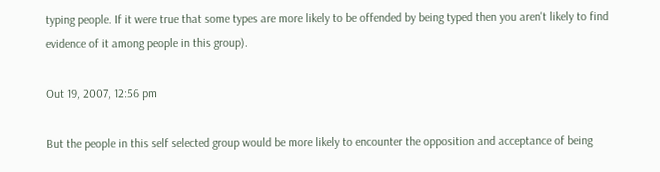typing people. If it were true that some types are more likely to be offended by being typed then you aren't likely to find evidence of it among people in this group).

Out 19, 2007, 12:56 pm

But the people in this self selected group would be more likely to encounter the opposition and acceptance of being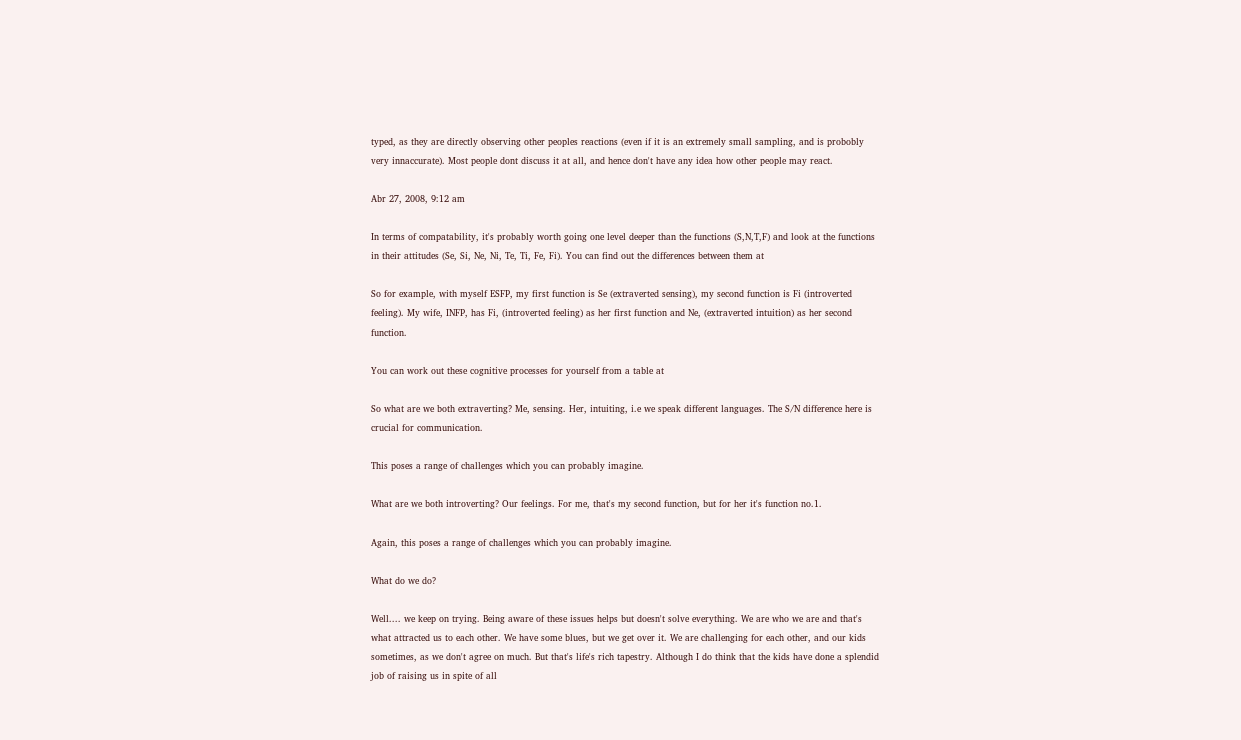typed, as they are directly observing other peoples reactions (even if it is an extremely small sampling, and is probobly very innaccurate). Most people dont discuss it at all, and hence don't have any idea how other people may react.

Abr 27, 2008, 9:12 am

In terms of compatability, it's probably worth going one level deeper than the functions (S,N,T,F) and look at the functions in their attitudes (Se, Si, Ne, Ni, Te, Ti, Fe, Fi). You can find out the differences between them at

So for example, with myself ESFP, my first function is Se (extraverted sensing), my second function is Fi (introverted feeling). My wife, INFP, has Fi, (introverted feeling) as her first function and Ne, (extraverted intuition) as her second function.

You can work out these cognitive processes for yourself from a table at

So what are we both extraverting? Me, sensing. Her, intuiting, i.e we speak different languages. The S/N difference here is crucial for communication.

This poses a range of challenges which you can probably imagine.

What are we both introverting? Our feelings. For me, that's my second function, but for her it's function no.1.

Again, this poses a range of challenges which you can probably imagine.

What do we do?

Well.... we keep on trying. Being aware of these issues helps but doesn't solve everything. We are who we are and that's what attracted us to each other. We have some blues, but we get over it. We are challenging for each other, and our kids sometimes, as we don't agree on much. But that's life's rich tapestry. Although I do think that the kids have done a splendid job of raising us in spite of all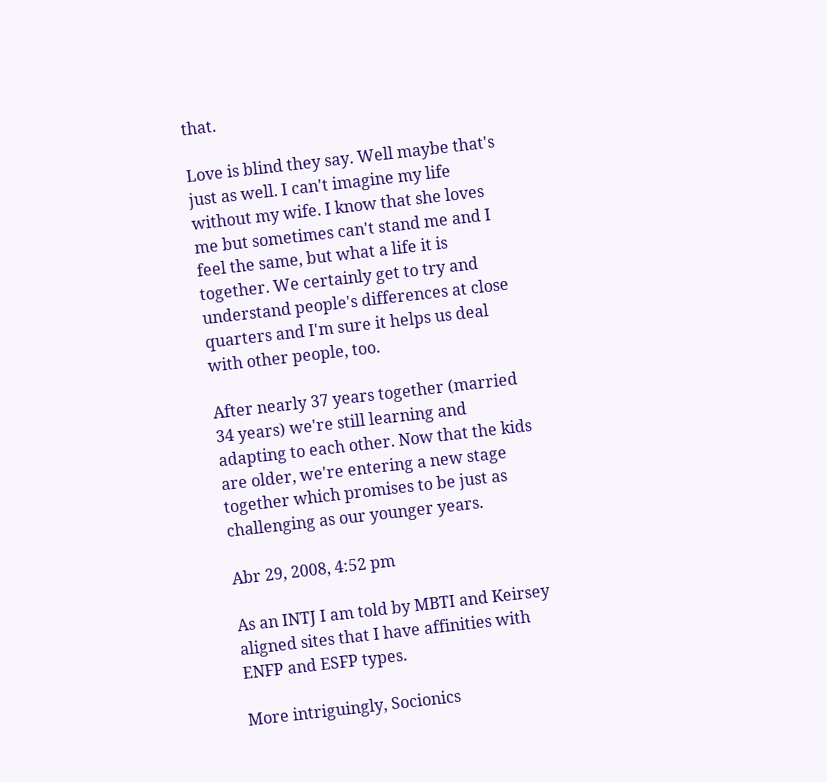that.

Love is blind they say. Well maybe that's just as well. I can't imagine my life without my wife. I know that she loves me but sometimes can't stand me and I feel the same, but what a life it is together. We certainly get to try and understand people's differences at close quarters and I'm sure it helps us deal with other people, too.

After nearly 37 years together (married 34 years) we're still learning and adapting to each other. Now that the kids are older, we're entering a new stage together which promises to be just as challenging as our younger years.

Abr 29, 2008, 4:52 pm

As an INTJ I am told by MBTI and Keirsey aligned sites that I have affinities with ENFP and ESFP types.

More intriguingly, Socionics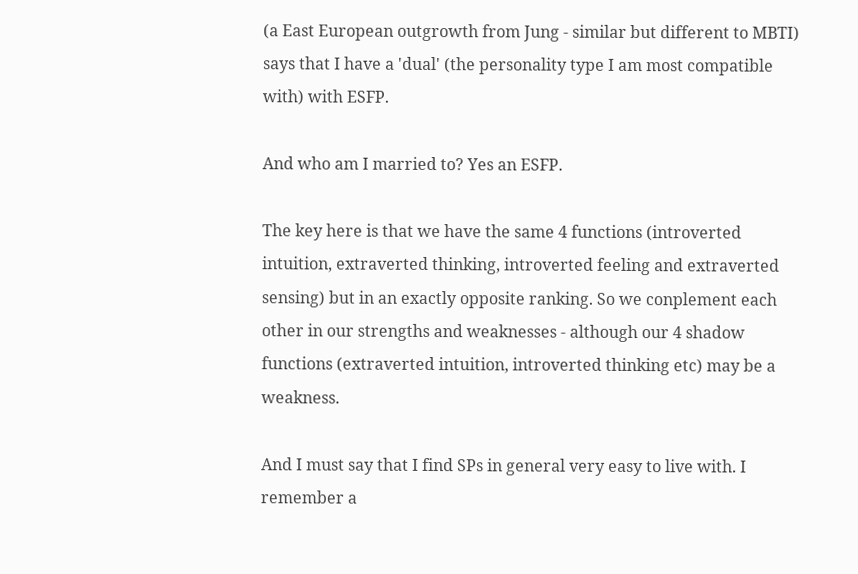(a East European outgrowth from Jung - similar but different to MBTI) says that I have a 'dual' (the personality type I am most compatible with) with ESFP.

And who am I married to? Yes an ESFP.

The key here is that we have the same 4 functions (introverted intuition, extraverted thinking, introverted feeling and extraverted sensing) but in an exactly opposite ranking. So we conplement each other in our strengths and weaknesses - although our 4 shadow functions (extraverted intuition, introverted thinking etc) may be a weakness.

And I must say that I find SPs in general very easy to live with. I remember a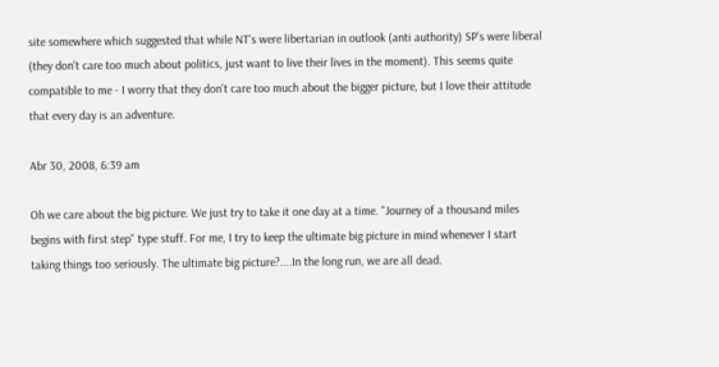site somewhere which suggested that while NT's were libertarian in outlook (anti authority) SP's were liberal (they don't care too much about politics, just want to live their lives in the moment). This seems quite compatible to me - I worry that they don't care too much about the bigger picture, but I love their attitude that every day is an adventure.

Abr 30, 2008, 6:39 am

Oh we care about the big picture. We just try to take it one day at a time. "Journey of a thousand miles begins with first step" type stuff. For me, I try to keep the ultimate big picture in mind whenever I start taking things too seriously. The ultimate big picture?....In the long run, we are all dead.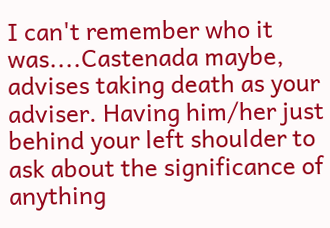I can't remember who it was....Castenada maybe, advises taking death as your adviser. Having him/her just behind your left shoulder to ask about the significance of anything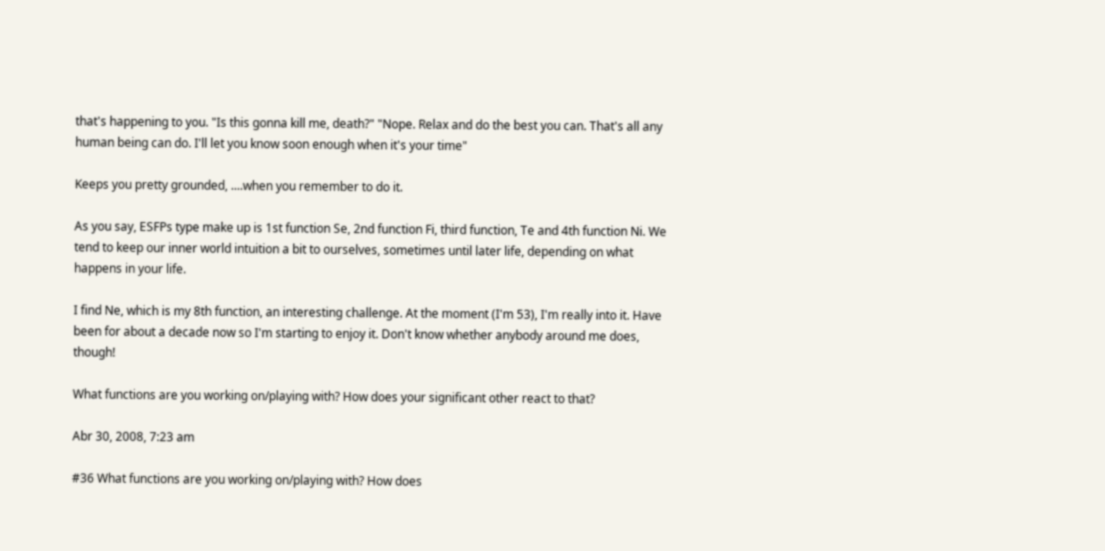that's happening to you. "Is this gonna kill me, death?" "Nope. Relax and do the best you can. That's all any human being can do. I'll let you know soon enough when it's your time"

Keeps you pretty grounded, ....when you remember to do it.

As you say, ESFPs type make up is 1st function Se, 2nd function Fi, third function, Te and 4th function Ni. We tend to keep our inner world intuition a bit to ourselves, sometimes until later life, depending on what happens in your life.

I find Ne, which is my 8th function, an interesting challenge. At the moment (I'm 53), I'm really into it. Have been for about a decade now so I'm starting to enjoy it. Don't know whether anybody around me does, though!

What functions are you working on/playing with? How does your significant other react to that?

Abr 30, 2008, 7:23 am

#36 What functions are you working on/playing with? How does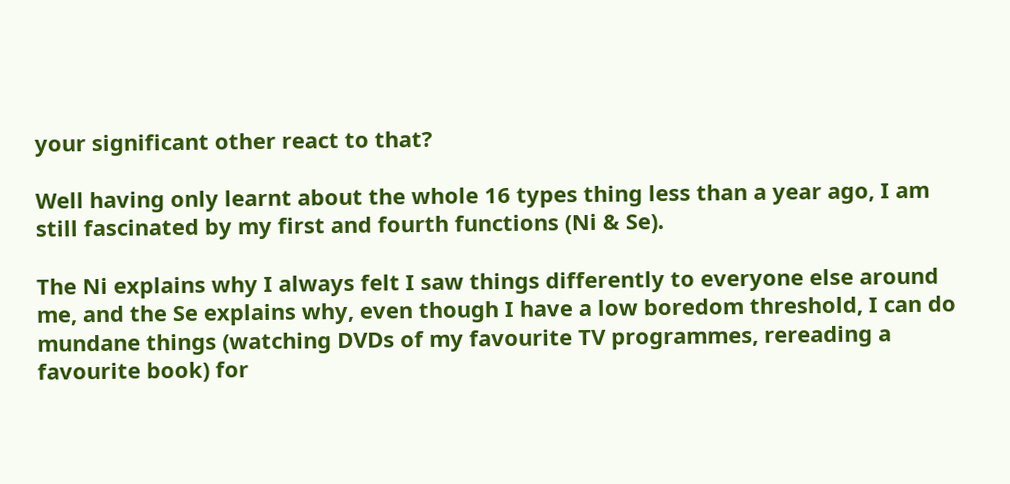your significant other react to that?

Well having only learnt about the whole 16 types thing less than a year ago, I am still fascinated by my first and fourth functions (Ni & Se).

The Ni explains why I always felt I saw things differently to everyone else around me, and the Se explains why, even though I have a low boredom threshold, I can do mundane things (watching DVDs of my favourite TV programmes, rereading a favourite book) for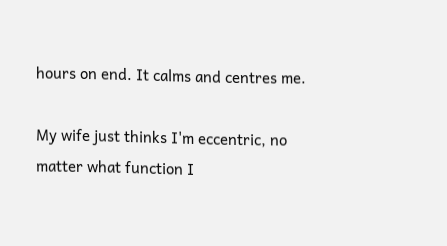hours on end. It calms and centres me.

My wife just thinks I'm eccentric, no matter what function I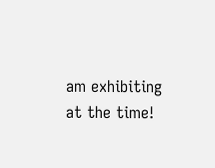am exhibiting at the time!